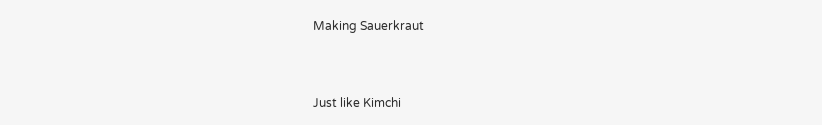Making Sauerkraut


Just like Kimchi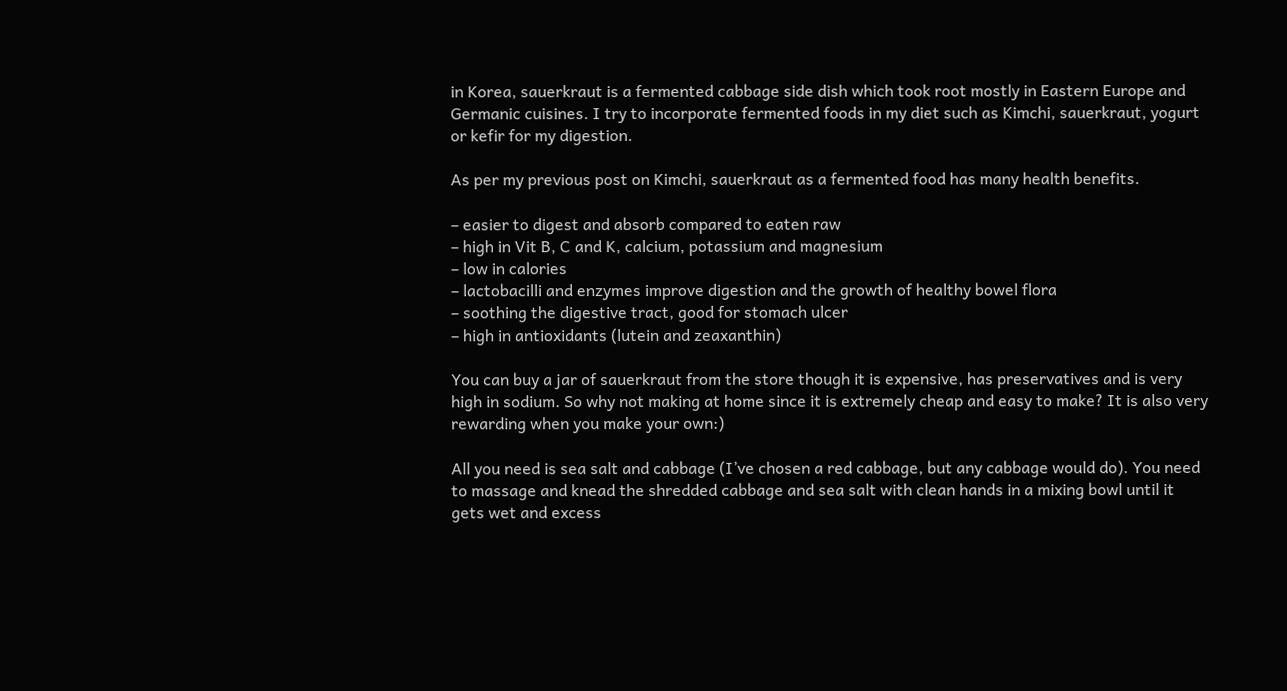in Korea, sauerkraut is a fermented cabbage side dish which took root mostly in Eastern Europe and Germanic cuisines. I try to incorporate fermented foods in my diet such as Kimchi, sauerkraut, yogurt or kefir for my digestion.

As per my previous post on Kimchi, sauerkraut as a fermented food has many health benefits.

– easier to digest and absorb compared to eaten raw
– high in Vit B, C and K, calcium, potassium and magnesium
– low in calories
– lactobacilli and enzymes improve digestion and the growth of healthy bowel flora
– soothing the digestive tract, good for stomach ulcer
– high in antioxidants (lutein and zeaxanthin)

You can buy a jar of sauerkraut from the store though it is expensive, has preservatives and is very high in sodium. So why not making at home since it is extremely cheap and easy to make? It is also very rewarding when you make your own:)

All you need is sea salt and cabbage (I’ve chosen a red cabbage, but any cabbage would do). You need to massage and knead the shredded cabbage and sea salt with clean hands in a mixing bowl until it gets wet and excess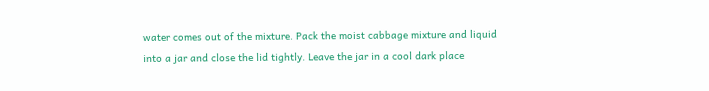water comes out of the mixture. Pack the moist cabbage mixture and liquid into a jar and close the lid tightly. Leave the jar in a cool dark place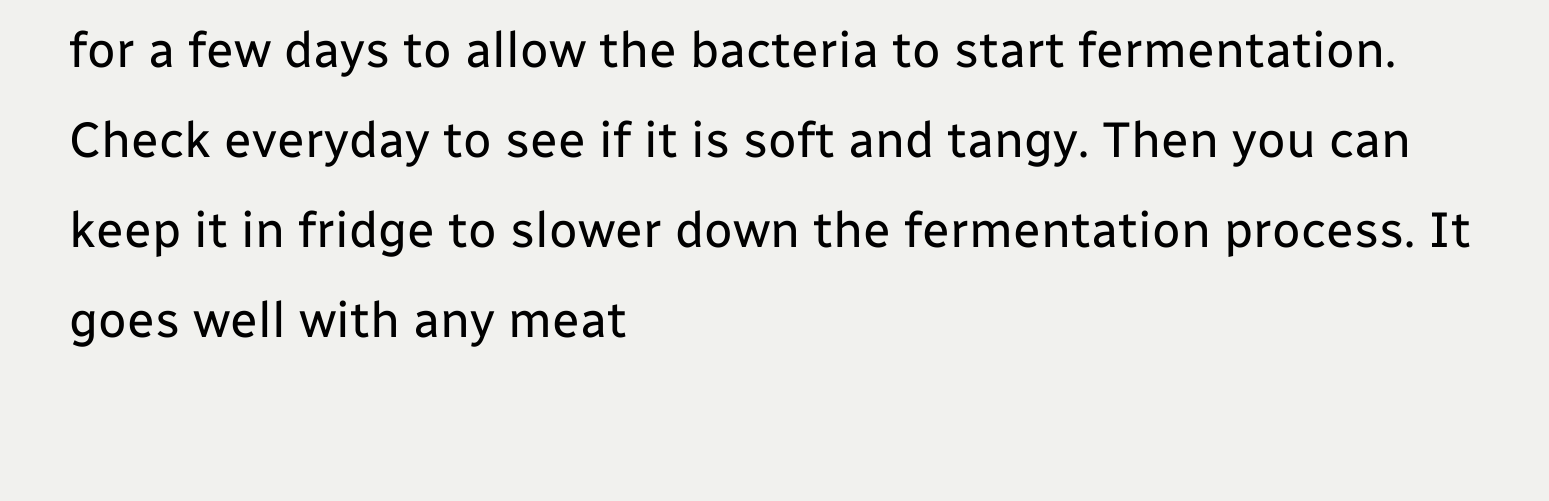for a few days to allow the bacteria to start fermentation. Check everyday to see if it is soft and tangy. Then you can keep it in fridge to slower down the fermentation process. It goes well with any meat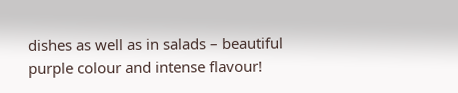dishes as well as in salads – beautiful purple colour and intense flavour!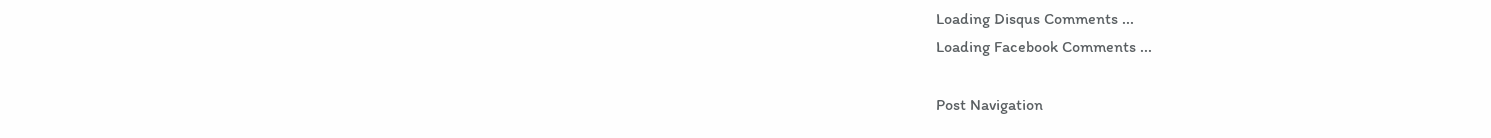Loading Disqus Comments ...
Loading Facebook Comments ...

Post Navigation